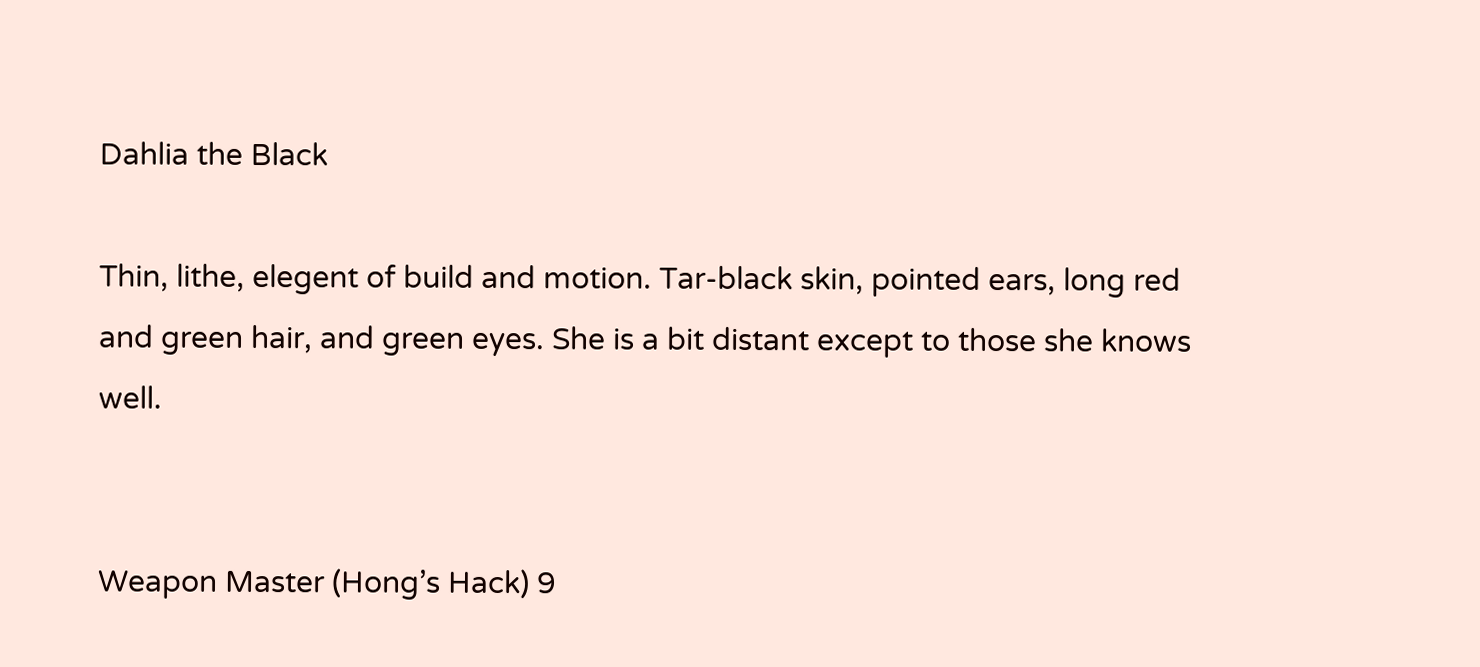Dahlia the Black

Thin, lithe, elegent of build and motion. Tar-black skin, pointed ears, long red and green hair, and green eyes. She is a bit distant except to those she knows well.


Weapon Master (Hong’s Hack) 9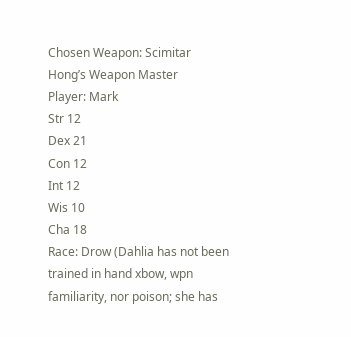Chosen Weapon: Scimitar
Hong’s Weapon Master
Player: Mark
Str 12
Dex 21
Con 12
Int 12
Wis 10
Cha 18
Race: Drow (Dahlia has not been trained in hand xbow, wpn familiarity, nor poison; she has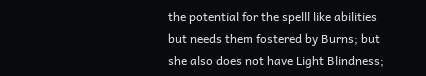the potential for the spelll like abilities but needs them fostered by Burns; but she also does not have Light Blindness;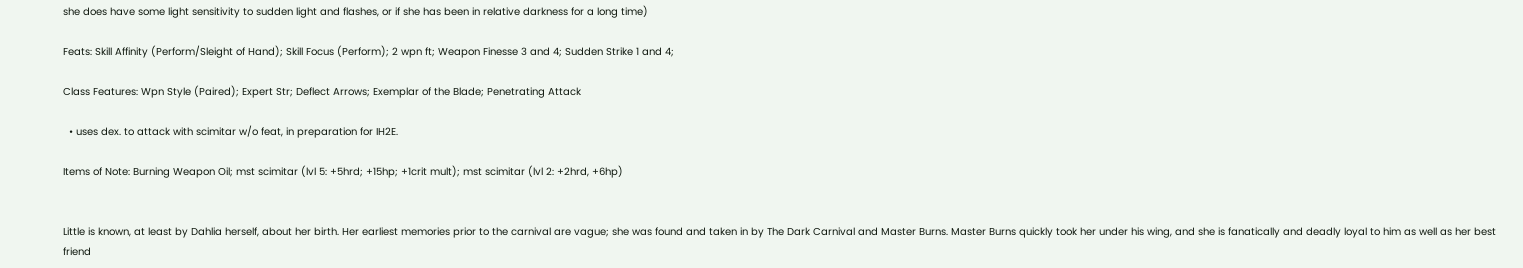she does have some light sensitivity to sudden light and flashes, or if she has been in relative darkness for a long time)

Feats: Skill Affinity (Perform/Sleight of Hand); Skill Focus (Perform); 2 wpn ft; Weapon Finesse 3 and 4; Sudden Strike 1 and 4;

Class Features: Wpn Style (Paired); Expert Str; Deflect Arrows; Exemplar of the Blade; Penetrating Attack

  • uses dex. to attack with scimitar w/o feat, in preparation for IH2E.

Items of Note: Burning Weapon Oil; mst scimitar (lvl 5: +5hrd; +15hp; +1crit mult); mst scimitar (lvl 2: +2hrd, +6hp)


Little is known, at least by Dahlia herself, about her birth. Her earliest memories prior to the carnival are vague; she was found and taken in by The Dark Carnival and Master Burns. Master Burns quickly took her under his wing, and she is fanatically and deadly loyal to him as well as her best friend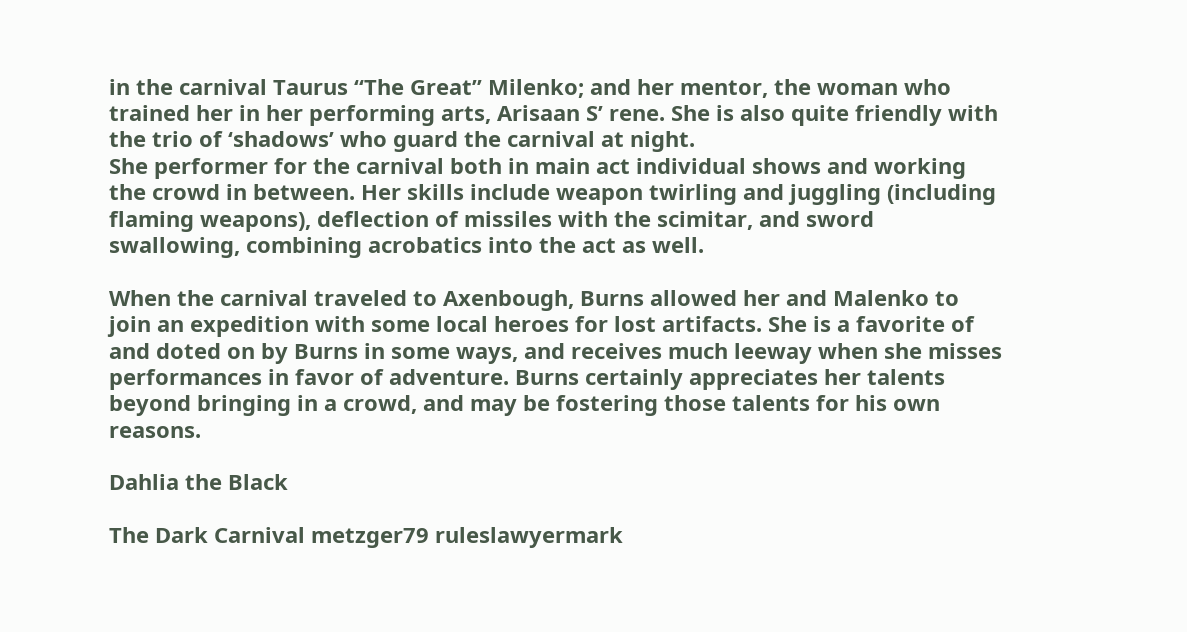in the carnival Taurus “The Great” Milenko; and her mentor, the woman who trained her in her performing arts, Arisaan S’ rene. She is also quite friendly with the trio of ‘shadows’ who guard the carnival at night.
She performer for the carnival both in main act individual shows and working the crowd in between. Her skills include weapon twirling and juggling (including flaming weapons), deflection of missiles with the scimitar, and sword swallowing, combining acrobatics into the act as well.

When the carnival traveled to Axenbough, Burns allowed her and Malenko to join an expedition with some local heroes for lost artifacts. She is a favorite of and doted on by Burns in some ways, and receives much leeway when she misses performances in favor of adventure. Burns certainly appreciates her talents beyond bringing in a crowd, and may be fostering those talents for his own reasons.

Dahlia the Black

The Dark Carnival metzger79 ruleslawyermark